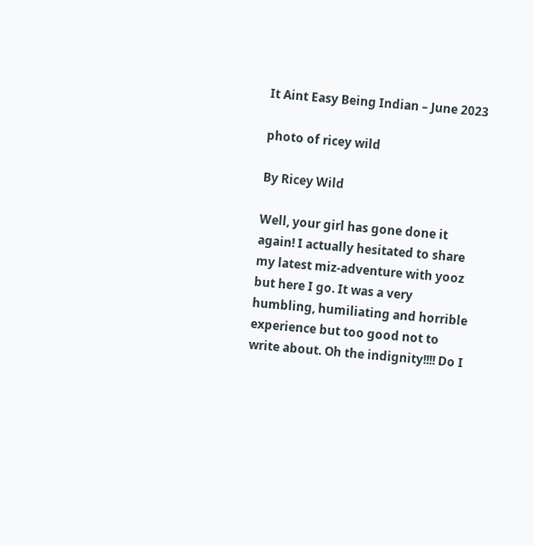It Aint Easy Being Indian – June 2023

photo of ricey wild

By Ricey Wild

Well, your girl has gone done it again! I actually hesitated to share my latest miz-adventure with yooz but here I go. It was a very humbling, humiliating and horrible experience but too good not to write about. Oh the indignity!!!! Do I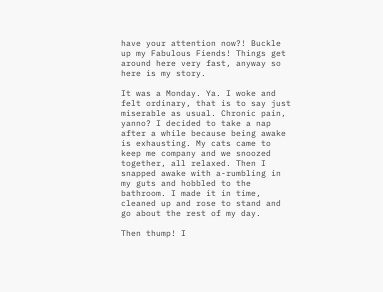have your attention now?! Buckle up my Fabulous Fiends! Things get around here very fast, anyway so here is my story.

It was a Monday. Ya. I woke and felt ordinary, that is to say just miserable as usual. Chronic pain, yanno? I decided to take a nap after a while because being awake is exhausting. My cats came to keep me company and we snoozed together, all relaxed. Then I snapped awake with a-rumbling in my guts and hobbled to the bathroom. I made it in time, cleaned up and rose to stand and go about the rest of my day.

Then thump! I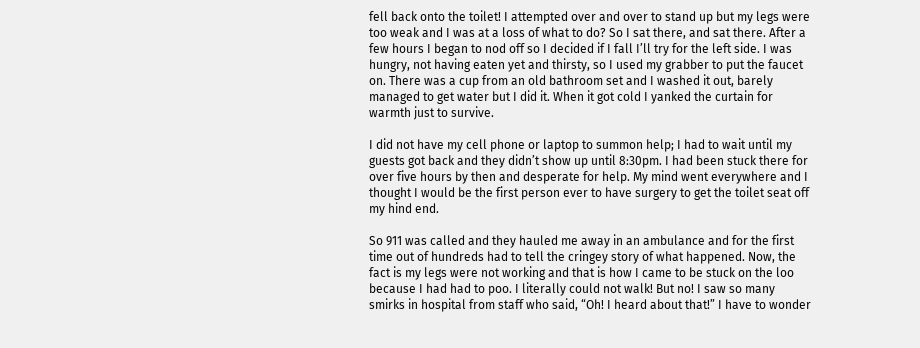fell back onto the toilet! I attempted over and over to stand up but my legs were too weak and I was at a loss of what to do? So I sat there, and sat there. After a few hours I began to nod off so I decided if I fall I’ll try for the left side. I was hungry, not having eaten yet and thirsty, so I used my grabber to put the faucet on. There was a cup from an old bathroom set and I washed it out, barely managed to get water but I did it. When it got cold I yanked the curtain for warmth just to survive.

I did not have my cell phone or laptop to summon help; I had to wait until my guests got back and they didn’t show up until 8:30pm. I had been stuck there for over five hours by then and desperate for help. My mind went everywhere and I thought I would be the first person ever to have surgery to get the toilet seat off my hind end.

So 911 was called and they hauled me away in an ambulance and for the first time out of hundreds had to tell the cringey story of what happened. Now, the fact is my legs were not working and that is how I came to be stuck on the loo because I had had to poo. I literally could not walk! But no! I saw so many smirks in hospital from staff who said, “Oh! I heard about that!” I have to wonder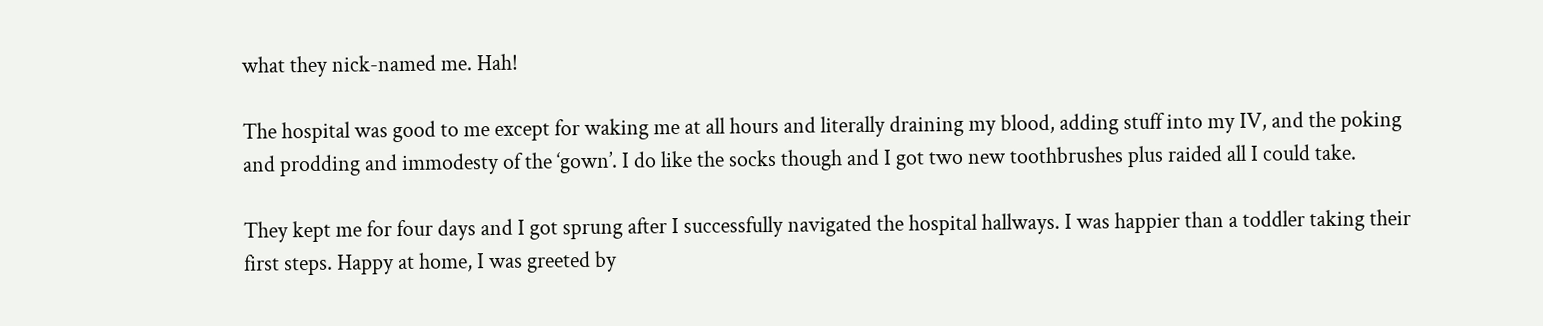what they nick-named me. Hah!

The hospital was good to me except for waking me at all hours and literally draining my blood, adding stuff into my IV, and the poking and prodding and immodesty of the ‘gown’. I do like the socks though and I got two new toothbrushes plus raided all I could take.

They kept me for four days and I got sprung after I successfully navigated the hospital hallways. I was happier than a toddler taking their first steps. Happy at home, I was greeted by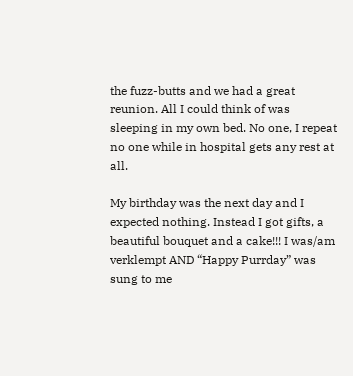the fuzz-butts and we had a great reunion. All I could think of was sleeping in my own bed. No one, I repeat no one while in hospital gets any rest at all.

My birthday was the next day and I expected nothing. Instead I got gifts, a beautiful bouquet and a cake!!! I was/am verklempt AND “Happy Purrday” was sung to me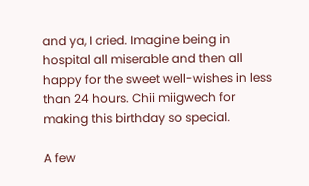and ya, I cried. Imagine being in hospital all miserable and then all happy for the sweet well-wishes in less than 24 hours. Chii miigwech for making this birthday so special.

A few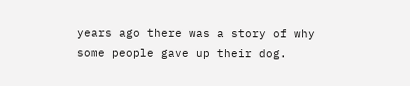years ago there was a story of why some people gave up their dog.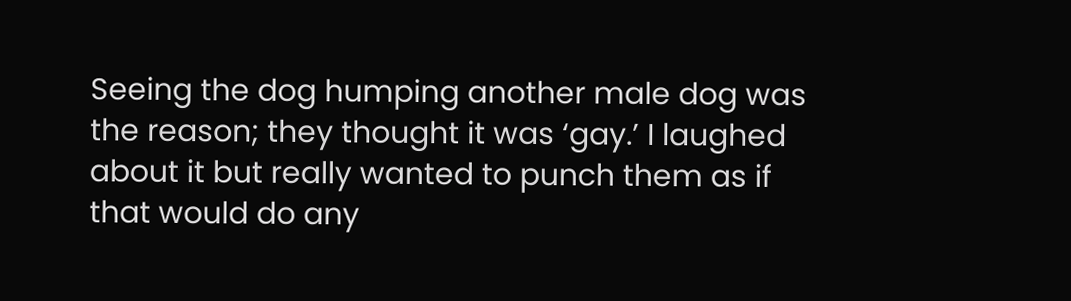Seeing the dog humping another male dog was the reason; they thought it was ‘gay.’ I laughed about it but really wanted to punch them as if that would do any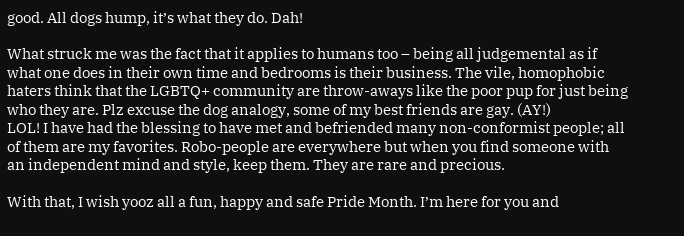good. All dogs hump, it’s what they do. Dah!

What struck me was the fact that it applies to humans too – being all judgemental as if what one does in their own time and bedrooms is their business. The vile, homophobic haters think that the LGBTQ+ community are throw-aways like the poor pup for just being who they are. Plz excuse the dog analogy, some of my best friends are gay. (AY!)
LOL! I have had the blessing to have met and befriended many non-conformist people; all of them are my favorites. Robo-people are everywhere but when you find someone with an independent mind and style, keep them. They are rare and precious.

With that, I wish yooz all a fun, happy and safe Pride Month. I’m here for you and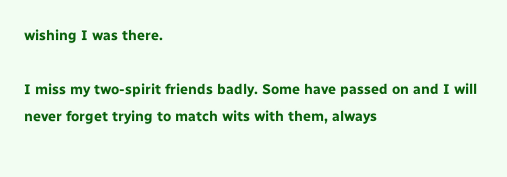wishing I was there.

I miss my two-spirit friends badly. Some have passed on and I will never forget trying to match wits with them, always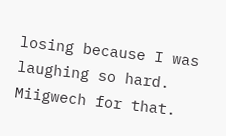losing because I was laughing so hard. Miigwech for that.